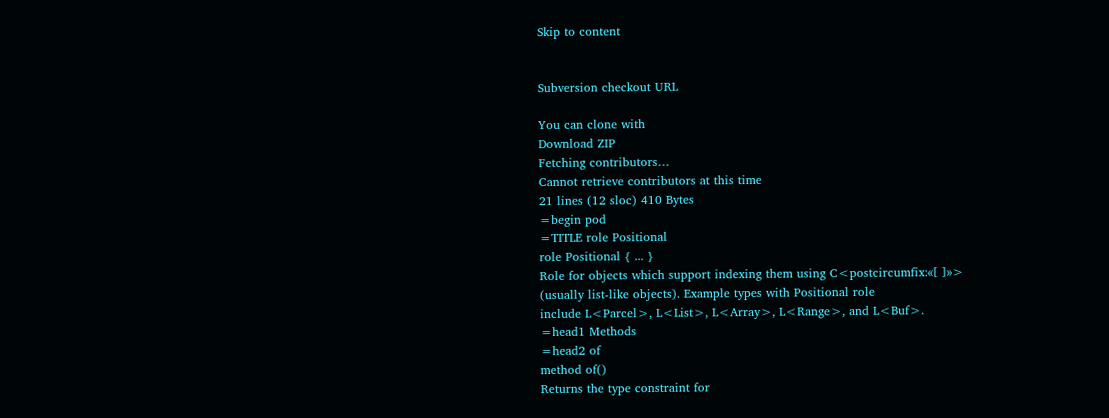Skip to content


Subversion checkout URL

You can clone with
Download ZIP
Fetching contributors…
Cannot retrieve contributors at this time
21 lines (12 sloc) 410 Bytes
=begin pod
=TITLE role Positional
role Positional { ... }
Role for objects which support indexing them using C<postcircumfix:«[ ]»>
(usually list-like objects). Example types with Positional role
include L<Parcel>, L<List>, L<Array>, L<Range>, and L<Buf>.
=head1 Methods
=head2 of
method of()
Returns the type constraint for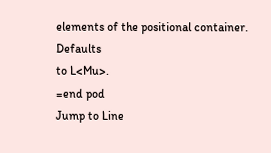elements of the positional container. Defaults
to L<Mu>.
=end pod
Jump to Line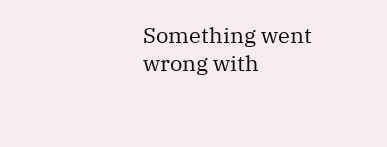Something went wrong with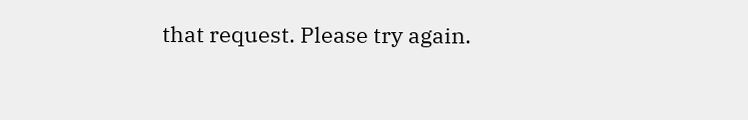that request. Please try again.